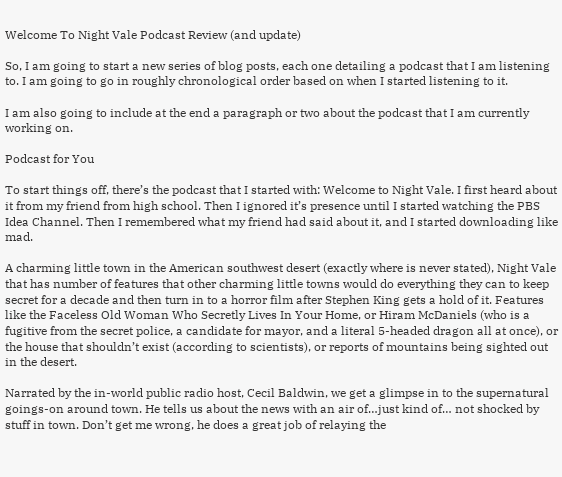Welcome To Night Vale Podcast Review (and update)

So, I am going to start a new series of blog posts, each one detailing a podcast that I am listening to. I am going to go in roughly chronological order based on when I started listening to it.

I am also going to include at the end a paragraph or two about the podcast that I am currently working on.

Podcast for You

To start things off, there’s the podcast that I started with: Welcome to Night Vale. I first heard about it from my friend from high school. Then I ignored it’s presence until I started watching the PBS Idea Channel. Then I remembered what my friend had said about it, and I started downloading like mad.

A charming little town in the American southwest desert (exactly where is never stated), Night Vale that has number of features that other charming little towns would do everything they can to keep secret for a decade and then turn in to a horror film after Stephen King gets a hold of it. Features like the Faceless Old Woman Who Secretly Lives In Your Home, or Hiram McDaniels (who is a fugitive from the secret police, a candidate for mayor, and a literal 5-headed dragon all at once), or the house that shouldn’t exist (according to scientists), or reports of mountains being sighted out in the desert.

Narrated by the in-world public radio host, Cecil Baldwin, we get a glimpse in to the supernatural goings-on around town. He tells us about the news with an air of…just kind of… not shocked by stuff in town. Don’t get me wrong, he does a great job of relaying the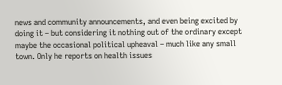news and community announcements, and even being excited by doing it – but considering it nothing out of the ordinary except maybe the occasional political upheaval – much like any small town. Only he reports on health issues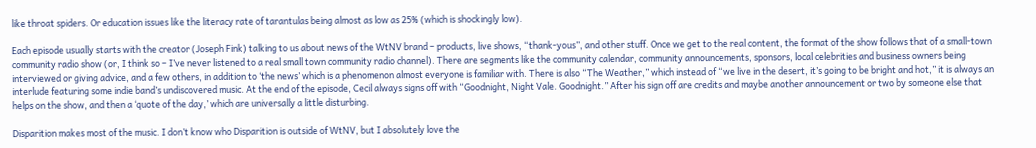like throat spiders. Or education issues like the literacy rate of tarantulas being almost as low as 25% (which is shockingly low).

Each episode usually starts with the creator (Joseph Fink) talking to us about news of the WtNV brand – products, live shows, “thank-yous”, and other stuff. Once we get to the real content, the format of the show follows that of a small-town community radio show (or, I think so – I’ve never listened to a real small town community radio channel). There are segments like the community calendar, community announcements, sponsors, local celebrities and business owners being interviewed or giving advice, and a few others, in addition to ‘the news’ which is a phenomenon almost everyone is familiar with. There is also “The Weather,” which instead of “we live in the desert, it’s going to be bright and hot,” it is always an interlude featuring some indie band’s undiscovered music. At the end of the episode, Cecil always signs off with “Goodnight, Night Vale. Goodnight.” After his sign off are credits and maybe another announcement or two by someone else that helps on the show, and then a ‘quote of the day,’ which are universally a little disturbing.

Disparition makes most of the music. I don’t know who Disparition is outside of WtNV, but I absolutely love the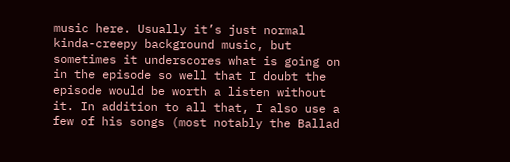music here. Usually it’s just normal kinda-creepy background music, but sometimes it underscores what is going on in the episode so well that I doubt the episode would be worth a listen without it. In addition to all that, I also use a few of his songs (most notably the Ballad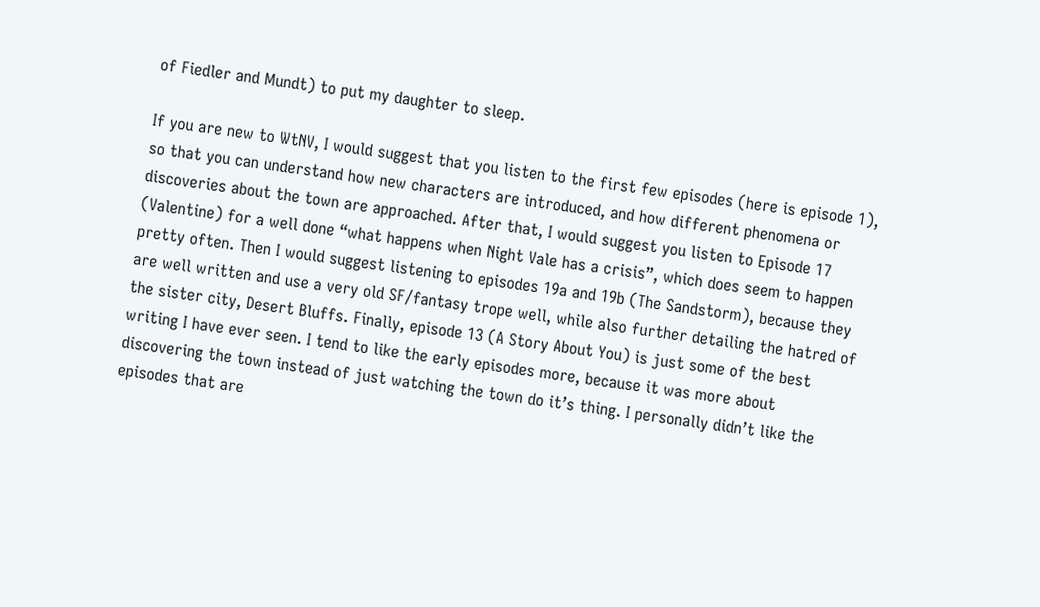of Fiedler and Mundt) to put my daughter to sleep.

If you are new to WtNV, I would suggest that you listen to the first few episodes (here is episode 1), so that you can understand how new characters are introduced, and how different phenomena or discoveries about the town are approached. After that, I would suggest you listen to Episode 17 (Valentine) for a well done “what happens when Night Vale has a crisis”, which does seem to happen pretty often. Then I would suggest listening to episodes 19a and 19b (The Sandstorm), because they are well written and use a very old SF/fantasy trope well, while also further detailing the hatred of the sister city, Desert Bluffs. Finally, episode 13 (A Story About You) is just some of the best writing I have ever seen. I tend to like the early episodes more, because it was more about discovering the town instead of just watching the town do it’s thing. I personally didn’t like the episodes that are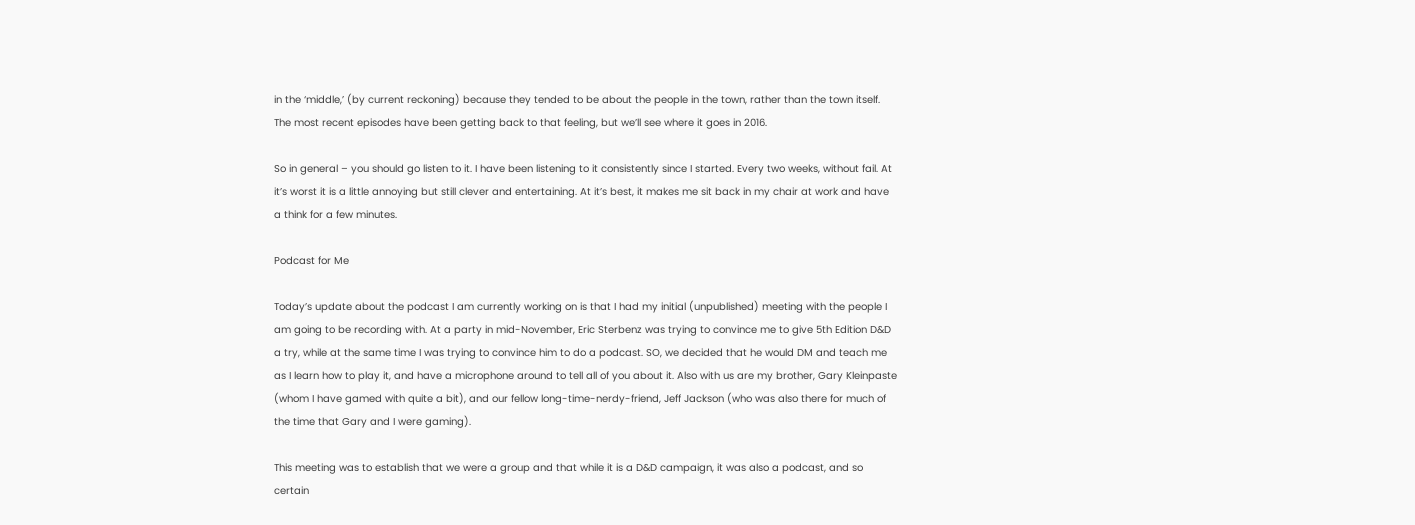in the ‘middle,’ (by current reckoning) because they tended to be about the people in the town, rather than the town itself. The most recent episodes have been getting back to that feeling, but we’ll see where it goes in 2016.

So in general – you should go listen to it. I have been listening to it consistently since I started. Every two weeks, without fail. At it’s worst it is a little annoying but still clever and entertaining. At it’s best, it makes me sit back in my chair at work and have a think for a few minutes.

Podcast for Me

Today’s update about the podcast I am currently working on is that I had my initial (unpublished) meeting with the people I am going to be recording with. At a party in mid-November, Eric Sterbenz was trying to convince me to give 5th Edition D&D a try, while at the same time I was trying to convince him to do a podcast. SO, we decided that he would DM and teach me as I learn how to play it, and have a microphone around to tell all of you about it. Also with us are my brother, Gary Kleinpaste (whom I have gamed with quite a bit), and our fellow long-time-nerdy-friend, Jeff Jackson (who was also there for much of the time that Gary and I were gaming).

This meeting was to establish that we were a group and that while it is a D&D campaign, it was also a podcast, and so certain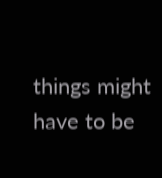things might have to be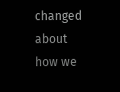changed about how we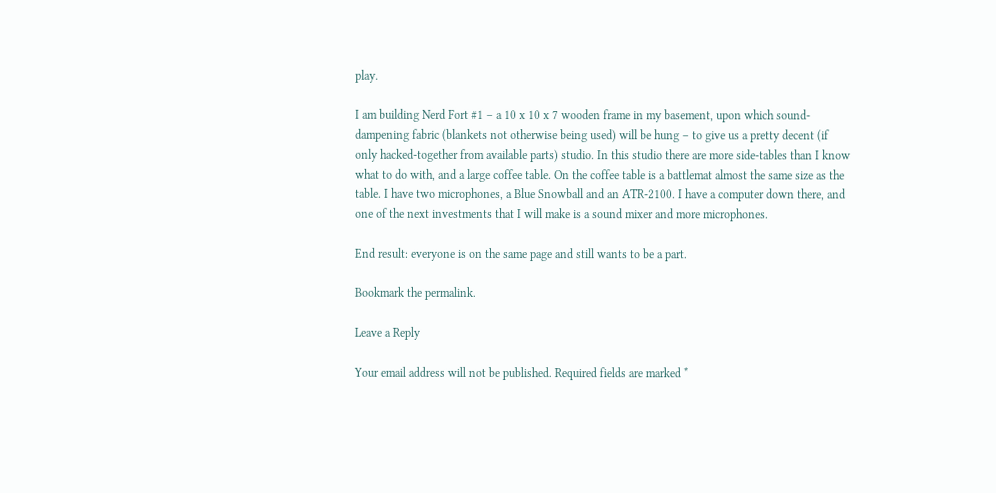play.

I am building Nerd Fort #1 – a 10 x 10 x 7 wooden frame in my basement, upon which sound-dampening fabric (blankets not otherwise being used) will be hung – to give us a pretty decent (if only hacked-together from available parts) studio. In this studio there are more side-tables than I know what to do with, and a large coffee table. On the coffee table is a battlemat almost the same size as the table. I have two microphones, a Blue Snowball and an ATR-2100. I have a computer down there, and one of the next investments that I will make is a sound mixer and more microphones.

End result: everyone is on the same page and still wants to be a part.

Bookmark the permalink.

Leave a Reply

Your email address will not be published. Required fields are marked *